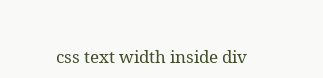css text width inside div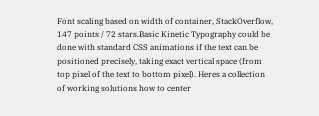Font scaling based on width of container, StackOverflow, 147 points / 72 stars.Basic Kinetic Typography could be done with standard CSS animations if the text can be positioned precisely, taking exact vertical space (from top pixel of the text to bottom pixel). Heres a collection of working solutions how to center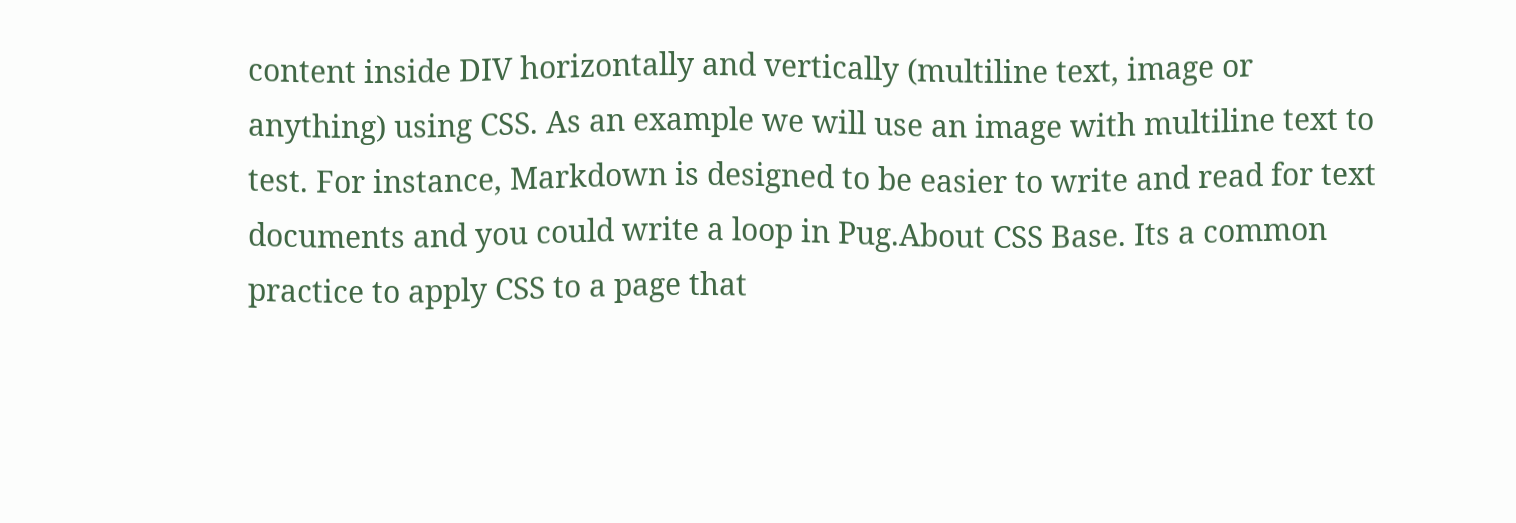content inside DIV horizontally and vertically (multiline text, image or anything) using CSS. As an example we will use an image with multiline text to test. For instance, Markdown is designed to be easier to write and read for text documents and you could write a loop in Pug.About CSS Base. Its a common practice to apply CSS to a page that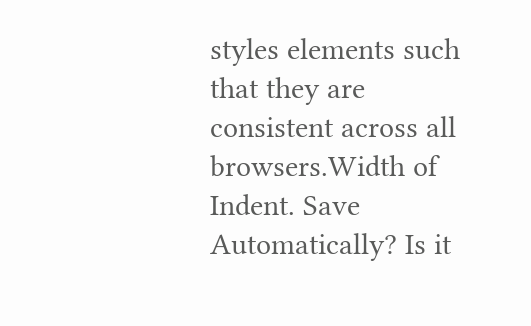styles elements such that they are consistent across all browsers.Width of Indent. Save Automatically? Is it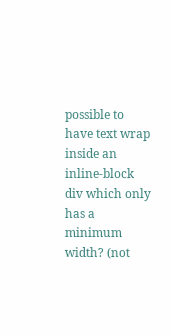possible to have text wrap inside an inline-block div which only has a minimum width? (not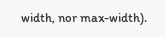width, nor max-width).